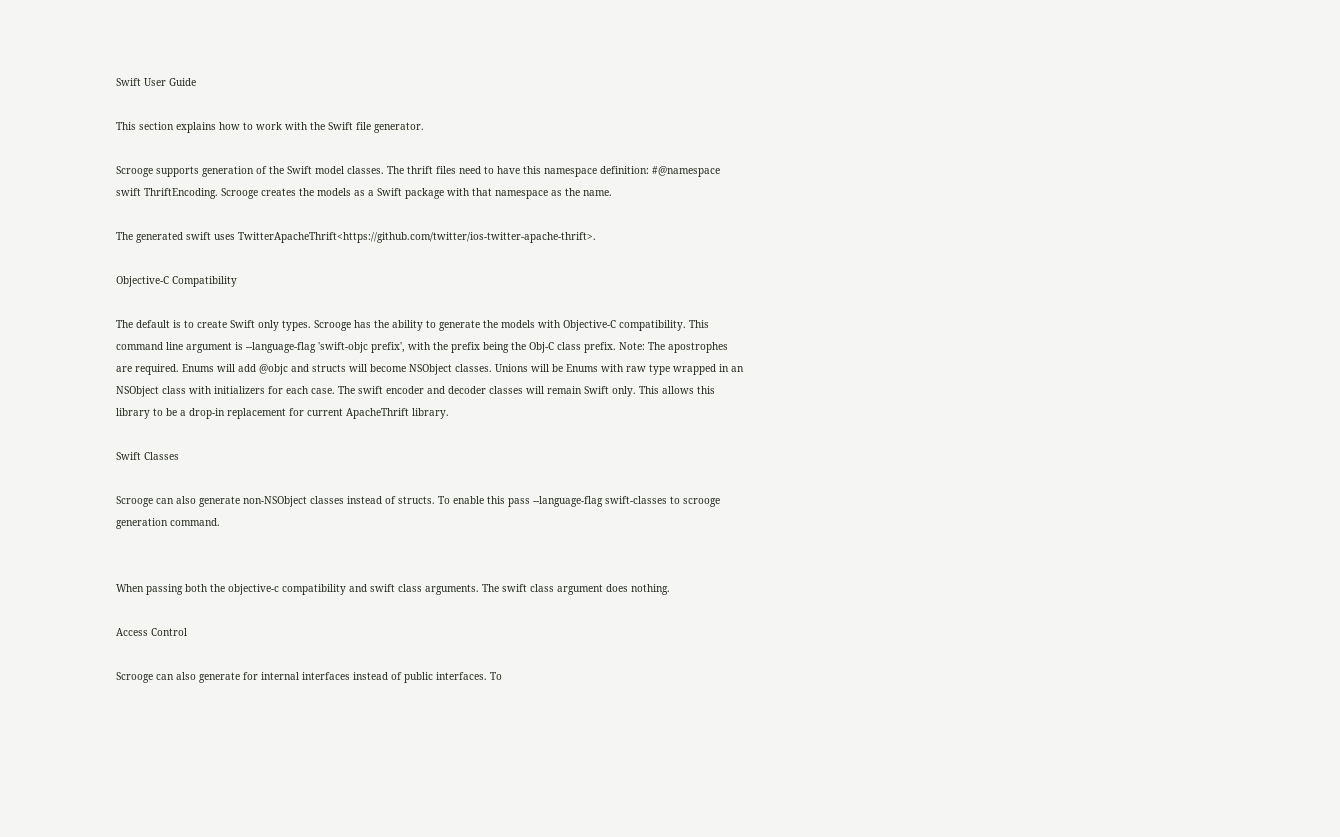Swift User Guide

This section explains how to work with the Swift file generator.

Scrooge supports generation of the Swift model classes. The thrift files need to have this namespace definition: #@namespace swift ThriftEncoding. Scrooge creates the models as a Swift package with that namespace as the name.

The generated swift uses TwitterApacheThrift<https://github.com/twitter/ios-twitter-apache-thrift>.

Objective-C Compatibility

The default is to create Swift only types. Scrooge has the ability to generate the models with Objective-C compatibility. This command line argument is --language-flag 'swift-objc prefix', with the prefix being the Obj-C class prefix. Note: The apostrophes are required. Enums will add @objc and structs will become NSObject classes. Unions will be Enums with raw type wrapped in an NSObject class with initializers for each case. The swift encoder and decoder classes will remain Swift only. This allows this library to be a drop-in replacement for current ApacheThrift library.

Swift Classes

Scrooge can also generate non-NSObject classes instead of structs. To enable this pass --language-flag swift-classes to scrooge generation command.


When passing both the objective-c compatibility and swift class arguments. The swift class argument does nothing.

Access Control

Scrooge can also generate for internal interfaces instead of public interfaces. To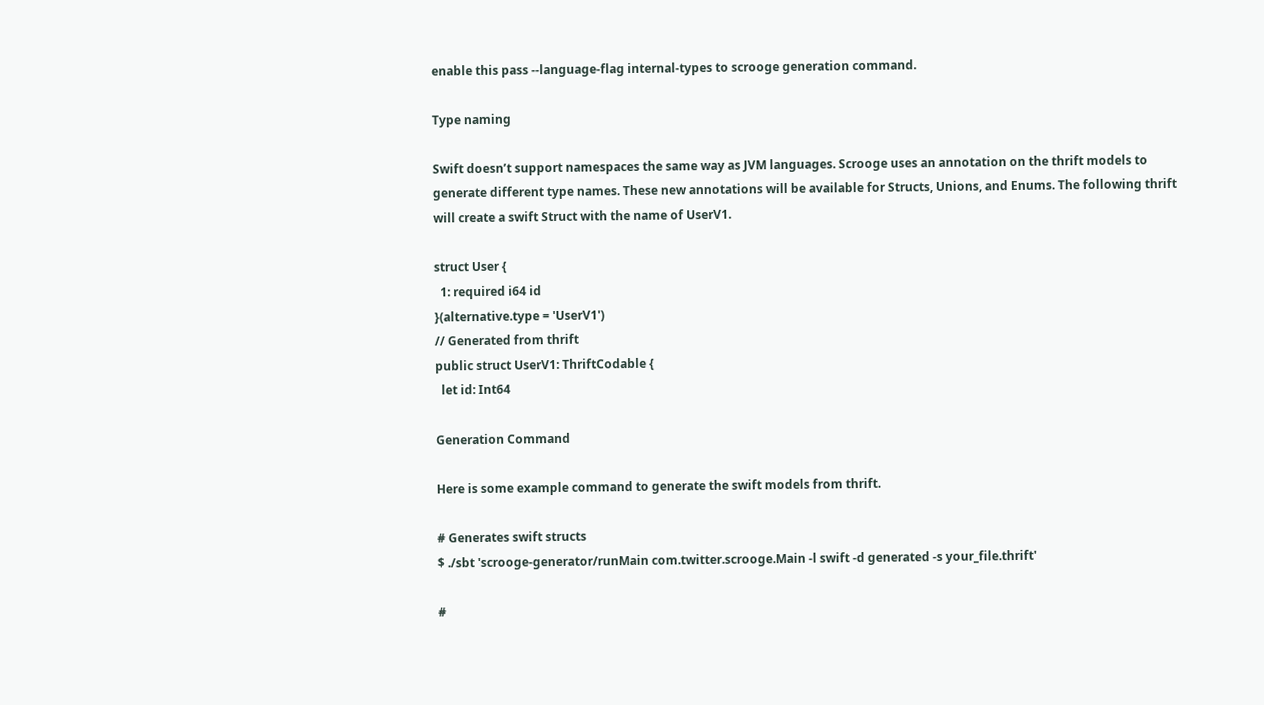enable this pass --language-flag internal-types to scrooge generation command.

Type naming

Swift doesn’t support namespaces the same way as JVM languages. Scrooge uses an annotation on the thrift models to generate different type names. These new annotations will be available for Structs, Unions, and Enums. The following thrift will create a swift Struct with the name of UserV1.

struct User {
  1: required i64 id
}(alternative.type = 'UserV1')
// Generated from thrift
public struct UserV1: ThriftCodable {
  let id: Int64

Generation Command

Here is some example command to generate the swift models from thrift.

# Generates swift structs
$ ./sbt 'scrooge-generator/runMain com.twitter.scrooge.Main -l swift -d generated -s your_file.thrift'

#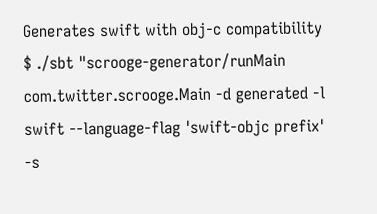Generates swift with obj-c compatibility
$ ./sbt "scrooge-generator/runMain com.twitter.scrooge.Main -d generated -l swift --language-flag 'swift-objc prefix' -s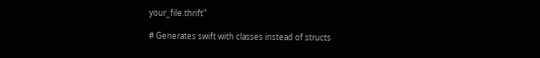your_file.thrift"

# Generates swift with classes instead of structs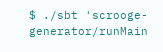$ ./sbt 'scrooge-generator/runMain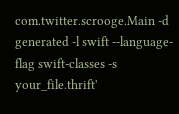com.twitter.scrooge.Main -d generated -l swift --language-flag swift-classes -s your_file.thrift'